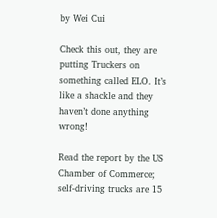by Wei Cui

Check this out, they are putting Truckers on something called ELO. It’s like a shackle and they haven’t done anything wrong!

Read the report by the US Chamber of Commerce; self-driving trucks are 15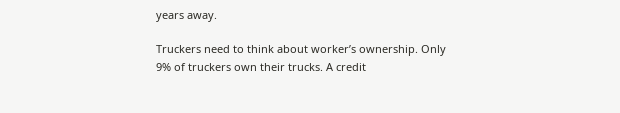years away.

Truckers need to think about worker’s ownership. Only 9% of truckers own their trucks. A credit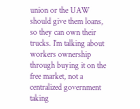union or the UAW should give them loans, so they can own their trucks. I’m talking about workers ownership through buying it on the free market, not a centralized government taking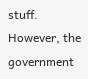stuff. However, the government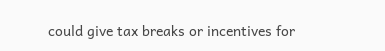could give tax breaks or incentives for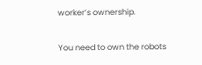worker’s ownership.

You need to own the robots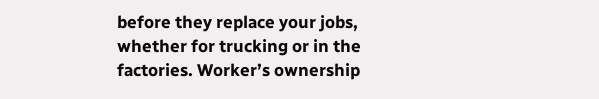before they replace your jobs, whether for trucking or in the factories. Worker’s ownership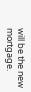will be the new mortgage.